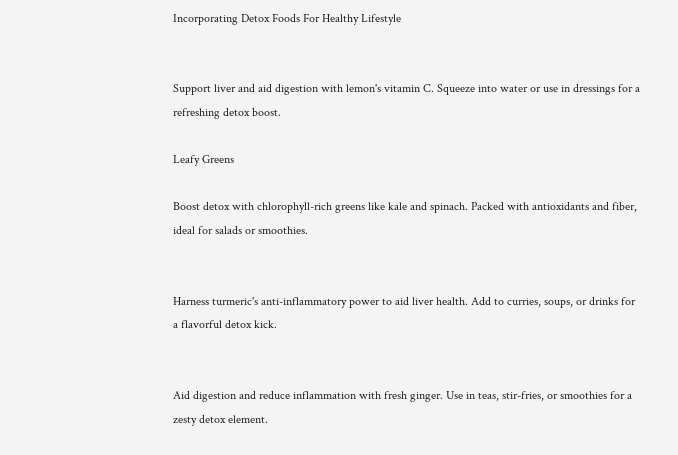Incorporating Detox Foods For Healthy Lifestyle


Support liver and aid digestion with lemon's vitamin C. Squeeze into water or use in dressings for a refreshing detox boost.

Leafy Greens

Boost detox with chlorophyll-rich greens like kale and spinach. Packed with antioxidants and fiber, ideal for salads or smoothies.


Harness turmeric's anti-inflammatory power to aid liver health. Add to curries, soups, or drinks for a flavorful detox kick.


Aid digestion and reduce inflammation with fresh ginger. Use in teas, stir-fries, or smoothies for a zesty detox element.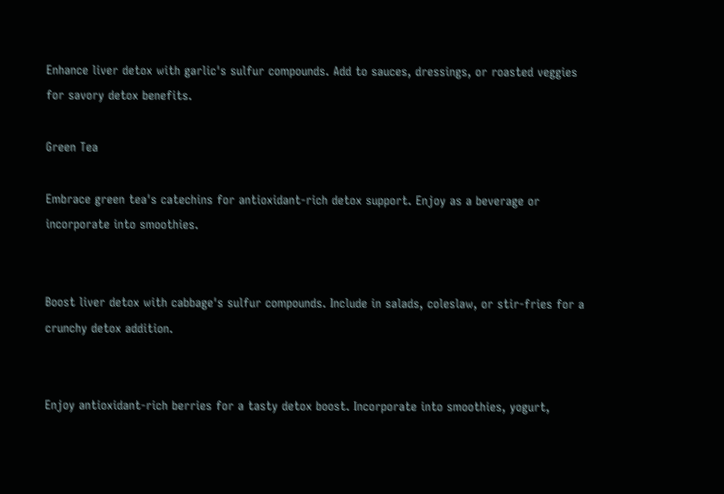Enhance liver detox with garlic's sulfur compounds. Add to sauces, dressings, or roasted veggies for savory detox benefits.

Green Tea

Embrace green tea's catechins for antioxidant-rich detox support. Enjoy as a beverage or incorporate into smoothies.


Boost liver detox with cabbage's sulfur compounds. Include in salads, coleslaw, or stir-fries for a crunchy detox addition.


Enjoy antioxidant-rich berries for a tasty detox boost. Incorporate into smoothies, yogurt,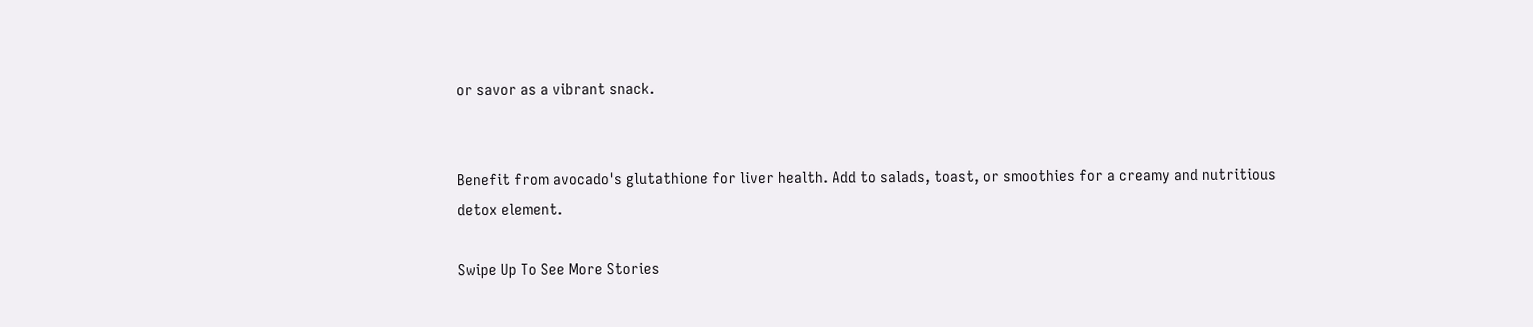or savor as a vibrant snack.


Benefit from avocado's glutathione for liver health. Add to salads, toast, or smoothies for a creamy and nutritious detox element.

Swipe Up To See More Stories